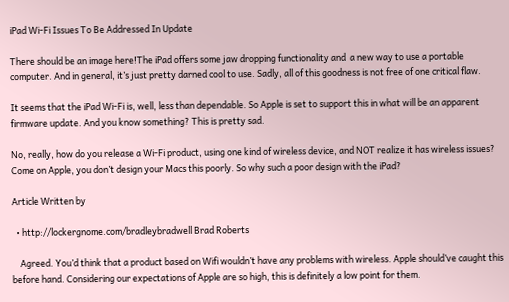iPad Wi-Fi Issues To Be Addressed In Update

There should be an image here!The iPad offers some jaw dropping functionality and  a new way to use a portable computer. And in general, it’s just pretty darned cool to use. Sadly, all of this goodness is not free of one critical flaw.

It seems that the iPad Wi-Fi is, well, less than dependable. So Apple is set to support this in what will be an apparent firmware update. And you know something? This is pretty sad.

No, really, how do you release a Wi-Fi product, using one kind of wireless device, and NOT realize it has wireless issues? Come on Apple, you don’t design your Macs this poorly. So why such a poor design with the iPad?

Article Written by

  • http://lockergnome.com/bradleybradwell Brad Roberts

    Agreed. You’d think that a product based on Wifi wouldn’t have any problems with wireless. Apple should’ve caught this before hand. Considering our expectations of Apple are so high, this is definitely a low point for them.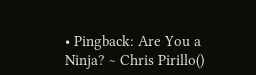• Pingback: Are You a Ninja? ~ Chris Pirillo()